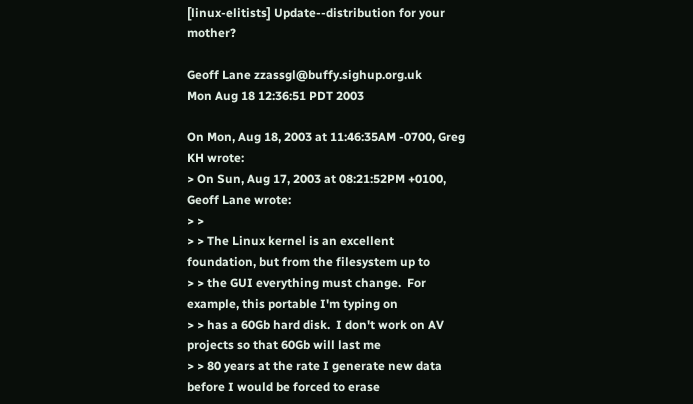[linux-elitists] Update--distribution for your mother?

Geoff Lane zzassgl@buffy.sighup.org.uk
Mon Aug 18 12:36:51 PDT 2003

On Mon, Aug 18, 2003 at 11:46:35AM -0700, Greg KH wrote:
> On Sun, Aug 17, 2003 at 08:21:52PM +0100, Geoff Lane wrote:
> >
> > The Linux kernel is an excellent foundation, but from the filesystem up to
> > the GUI everything must change.  For example, this portable I'm typing on
> > has a 60Gb hard disk.  I don't work on AV projects so that 60Gb will last me
> > 80 years at the rate I generate new data before I would be forced to erase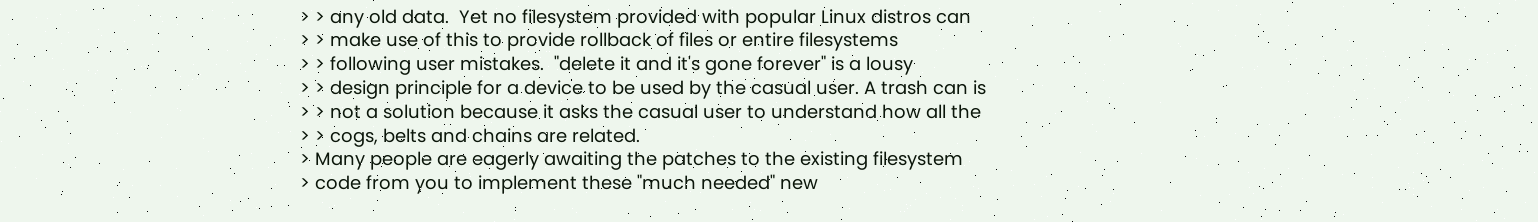> > any old data.  Yet no filesystem provided with popular Linux distros can
> > make use of this to provide rollback of files or entire filesystems
> > following user mistakes.  "delete it and it's gone forever" is a lousy
> > design principle for a device to be used by the casual user. A trash can is
> > not a solution because it asks the casual user to understand how all the
> > cogs, belts and chains are related.
> Many people are eagerly awaiting the patches to the existing filesystem
> code from you to implement these "much needed" new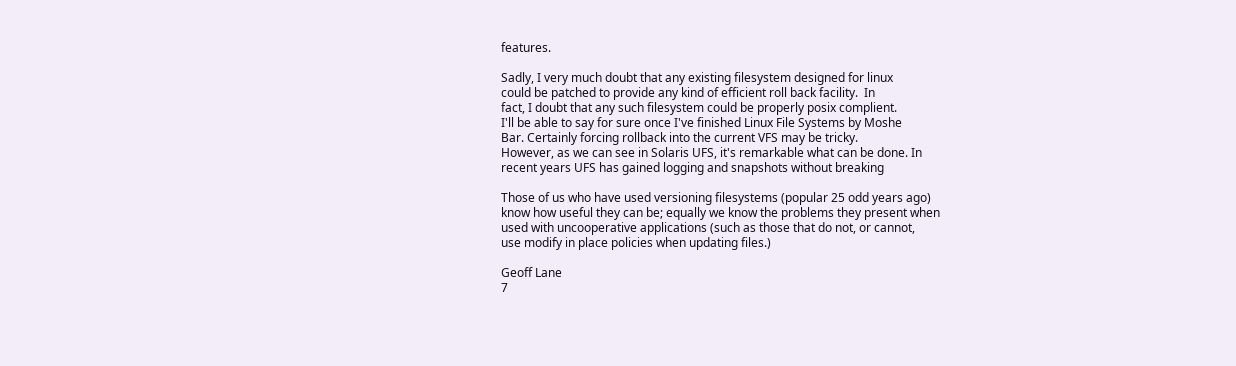features.

Sadly, I very much doubt that any existing filesystem designed for linux
could be patched to provide any kind of efficient roll back facility.  In
fact, I doubt that any such filesystem could be properly posix complient.
I'll be able to say for sure once I've finished Linux File Systems by Moshe
Bar. Certainly forcing rollback into the current VFS may be tricky.
However, as we can see in Solaris UFS, it's remarkable what can be done. In
recent years UFS has gained logging and snapshots without breaking

Those of us who have used versioning filesystems (popular 25 odd years ago)
know how useful they can be; equally we know the problems they present when
used with uncooperative applications (such as those that do not, or cannot,
use modify in place policies when updating files.)

Geoff Lane
7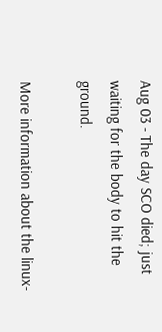Aug 03 - The day SCO died; just waiting for the body to hit the ground.

More information about the linux-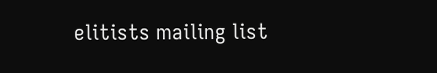elitists mailing list